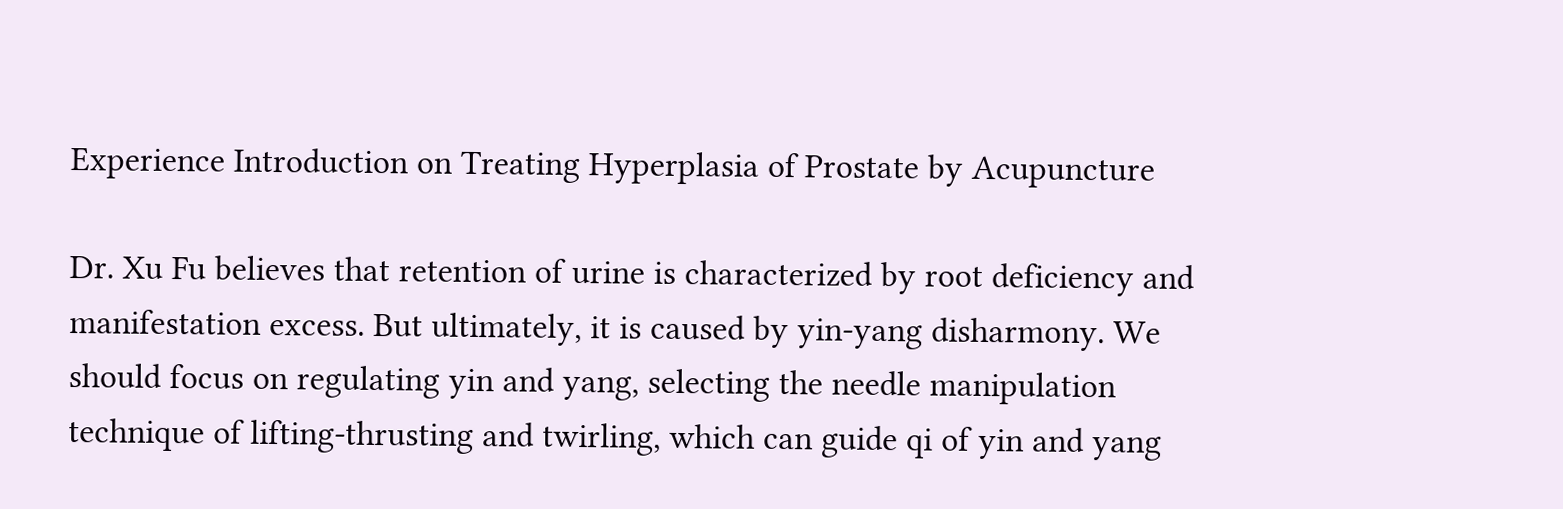Experience Introduction on Treating Hyperplasia of Prostate by Acupuncture

Dr. Xu Fu believes that retention of urine is characterized by root deficiency and manifestation excess. But ultimately, it is caused by yin-yang disharmony. We should focus on regulating yin and yang, selecting the needle manipulation technique of lifting-thrusting and twirling, which can guide qi of yin and yang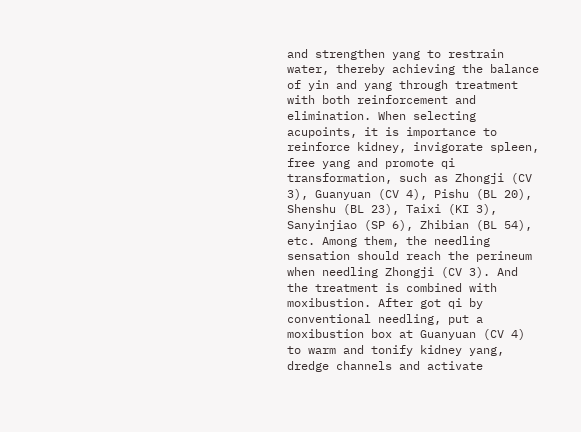and strengthen yang to restrain water, thereby achieving the balance of yin and yang through treatment with both reinforcement and elimination. When selecting acupoints, it is importance to reinforce kidney, invigorate spleen, free yang and promote qi transformation, such as Zhongji (CV 3), Guanyuan (CV 4), Pishu (BL 20), Shenshu (BL 23), Taixi (KI 3), Sanyinjiao (SP 6), Zhibian (BL 54), etc. Among them, the needling sensation should reach the perineum when needling Zhongji (CV 3). And the treatment is combined with moxibustion. After got qi by conventional needling, put a moxibustion box at Guanyuan (CV 4) to warm and tonify kidney yang, dredge channels and activate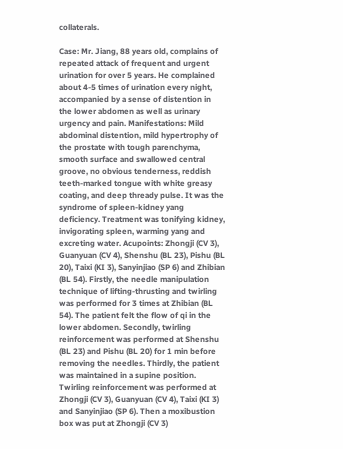collaterals.

Case: Mr. Jiang, 88 years old, complains of repeated attack of frequent and urgent urination for over 5 years. He complained about 4-5 times of urination every night, accompanied by a sense of distention in the lower abdomen as well as urinary urgency and pain. Manifestations: Mild abdominal distention, mild hypertrophy of the prostate with tough parenchyma, smooth surface and swallowed central groove, no obvious tenderness, reddish teeth-marked tongue with white greasy coating, and deep thready pulse. It was the syndrome of spleen-kidney yang deficiency. Treatment was tonifying kidney, invigorating spleen, warming yang and excreting water. Acupoints: Zhongji (CV 3), Guanyuan (CV 4), Shenshu (BL 23), Pishu (BL 20), Taixi (KI 3), Sanyinjiao (SP 6) and Zhibian (BL 54). Firstly, the needle manipulation technique of lifting-thrusting and twirling was performed for 3 times at Zhibian (BL 54). The patient felt the flow of qi in the lower abdomen. Secondly, twirling reinforcement was performed at Shenshu (BL 23) and Pishu (BL 20) for 1 min before removing the needles. Thirdly, the patient was maintained in a supine position. Twirling reinforcement was performed at Zhongji (CV 3), Guanyuan (CV 4), Taixi (KI 3) and Sanyinjiao (SP 6). Then a moxibustion box was put at Zhongji (CV 3)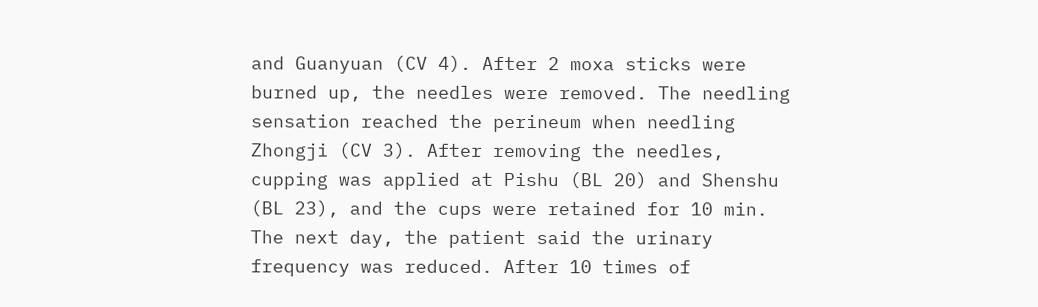and Guanyuan (CV 4). After 2 moxa sticks were burned up, the needles were removed. The needling sensation reached the perineum when needling Zhongji (CV 3). After removing the needles, cupping was applied at Pishu (BL 20) and Shenshu (BL 23), and the cups were retained for 10 min. The next day, the patient said the urinary frequency was reduced. After 10 times of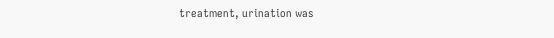treatment, urination was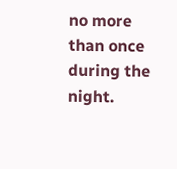no more than once during the night.